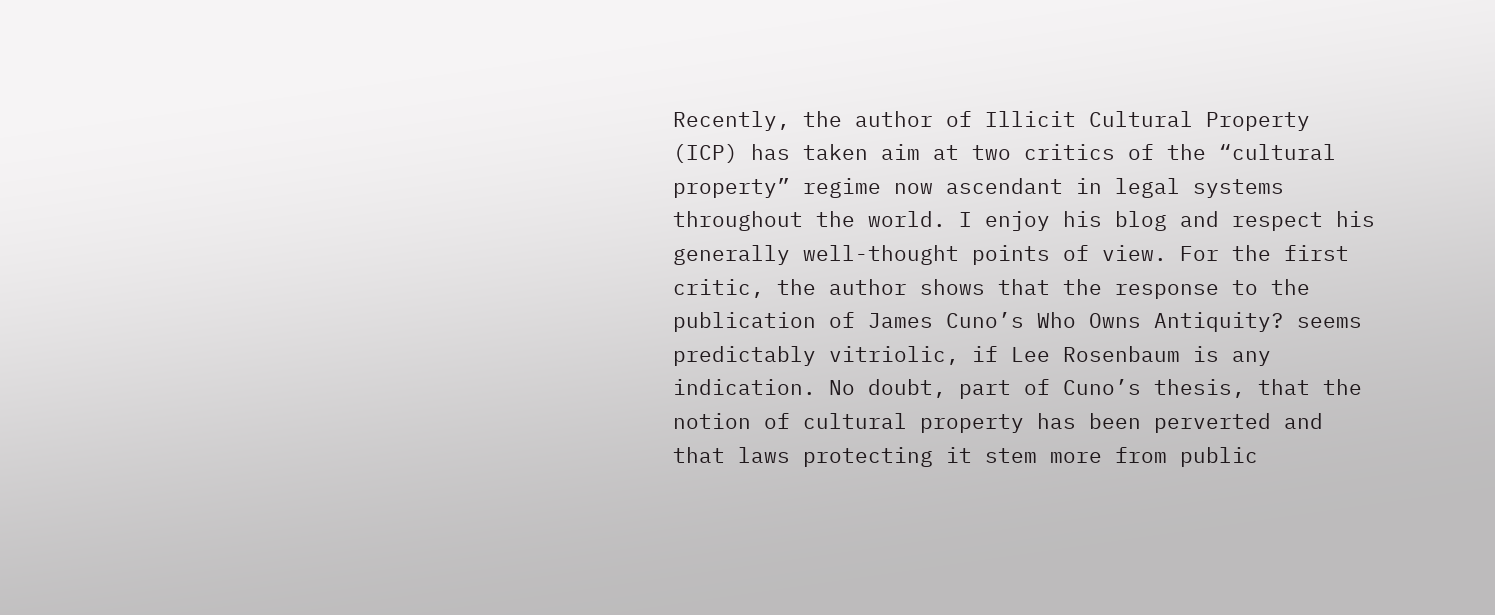Recently, the author of Illicit Cultural Property (ICP) has taken aim at two critics of the “cultural property” regime now ascendant in legal systems throughout the world. I enjoy his blog and respect his generally well-thought points of view. For the first critic, the author shows that the response to the publication of James Cuno’s Who Owns Antiquity? seems predictably vitriolic, if Lee Rosenbaum is any indication. No doubt, part of Cuno’s thesis, that the notion of cultural property has been perverted and that laws protecting it stem more from public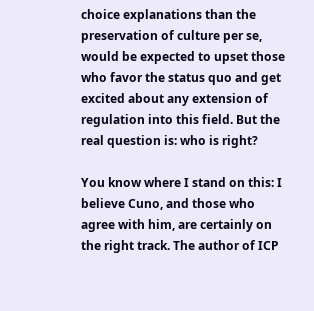choice explanations than the preservation of culture per se, would be expected to upset those who favor the status quo and get excited about any extension of regulation into this field. But the real question is: who is right?

You know where I stand on this: I believe Cuno, and those who agree with him, are certainly on the right track. The author of ICP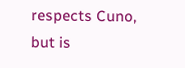respects Cuno, but is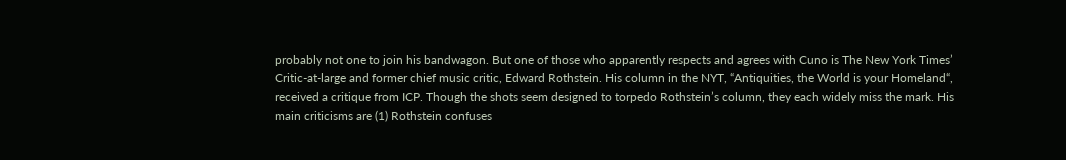probably not one to join his bandwagon. But one of those who apparently respects and agrees with Cuno is The New York Times’ Critic-at-large and former chief music critic, Edward Rothstein. His column in the NYT, “Antiquities, the World is your Homeland“, received a critique from ICP. Though the shots seem designed to torpedo Rothstein’s column, they each widely miss the mark. His main criticisms are (1) Rothstein confuses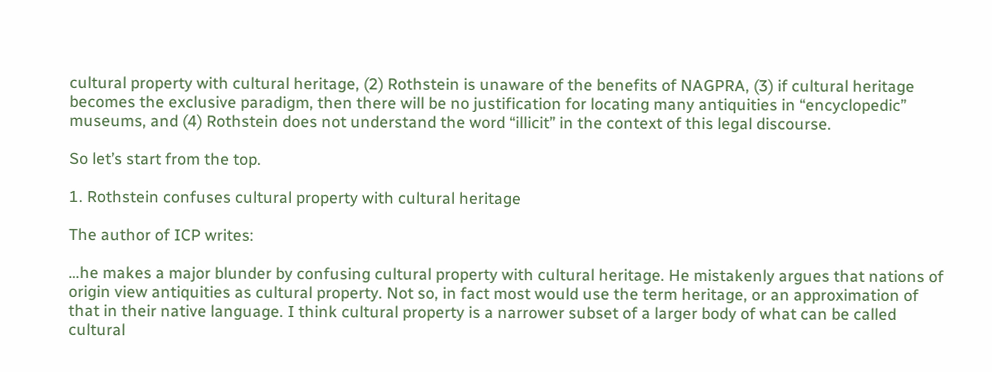cultural property with cultural heritage, (2) Rothstein is unaware of the benefits of NAGPRA, (3) if cultural heritage becomes the exclusive paradigm, then there will be no justification for locating many antiquities in “encyclopedic” museums, and (4) Rothstein does not understand the word “illicit” in the context of this legal discourse.

So let’s start from the top.

1. Rothstein confuses cultural property with cultural heritage

The author of ICP writes:

…he makes a major blunder by confusing cultural property with cultural heritage. He mistakenly argues that nations of origin view antiquities as cultural property. Not so, in fact most would use the term heritage, or an approximation of that in their native language. I think cultural property is a narrower subset of a larger body of what can be called cultural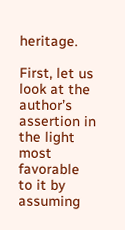heritage.

First, let us look at the author’s assertion in the light most favorable to it by assuming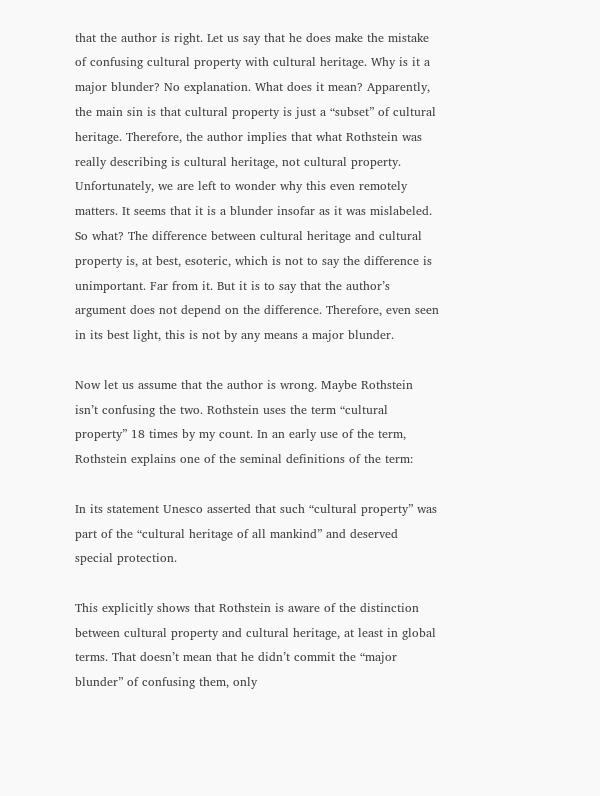that the author is right. Let us say that he does make the mistake of confusing cultural property with cultural heritage. Why is it a major blunder? No explanation. What does it mean? Apparently, the main sin is that cultural property is just a “subset” of cultural heritage. Therefore, the author implies that what Rothstein was really describing is cultural heritage, not cultural property. Unfortunately, we are left to wonder why this even remotely matters. It seems that it is a blunder insofar as it was mislabeled. So what? The difference between cultural heritage and cultural property is, at best, esoteric, which is not to say the difference is unimportant. Far from it. But it is to say that the author’s argument does not depend on the difference. Therefore, even seen in its best light, this is not by any means a major blunder.

Now let us assume that the author is wrong. Maybe Rothstein isn’t confusing the two. Rothstein uses the term “cultural property” 18 times by my count. In an early use of the term, Rothstein explains one of the seminal definitions of the term:

In its statement Unesco asserted that such “cultural property” was part of the “cultural heritage of all mankind” and deserved special protection.

This explicitly shows that Rothstein is aware of the distinction between cultural property and cultural heritage, at least in global terms. That doesn’t mean that he didn’t commit the “major blunder” of confusing them, only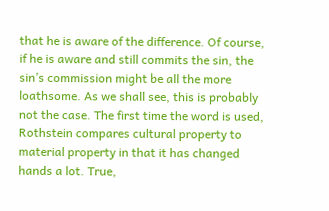that he is aware of the difference. Of course, if he is aware and still commits the sin, the sin’s commission might be all the more loathsome. As we shall see, this is probably not the case. The first time the word is used, Rothstein compares cultural property to material property in that it has changed hands a lot. True,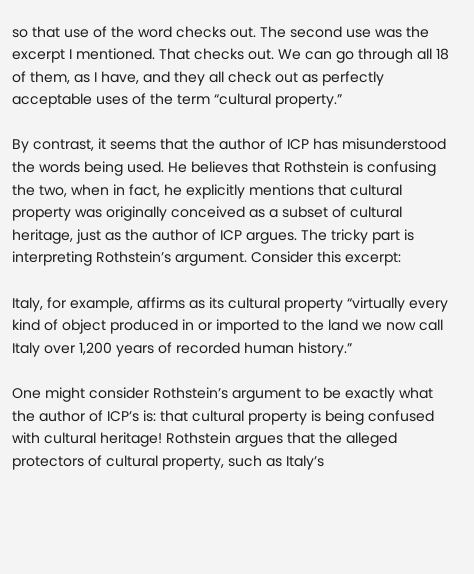so that use of the word checks out. The second use was the excerpt I mentioned. That checks out. We can go through all 18 of them, as I have, and they all check out as perfectly acceptable uses of the term “cultural property.”

By contrast, it seems that the author of ICP has misunderstood the words being used. He believes that Rothstein is confusing the two, when in fact, he explicitly mentions that cultural property was originally conceived as a subset of cultural heritage, just as the author of ICP argues. The tricky part is interpreting Rothstein’s argument. Consider this excerpt:

Italy, for example, affirms as its cultural property “virtually every kind of object produced in or imported to the land we now call Italy over 1,200 years of recorded human history.”

One might consider Rothstein’s argument to be exactly what the author of ICP’s is: that cultural property is being confused with cultural heritage! Rothstein argues that the alleged protectors of cultural property, such as Italy’s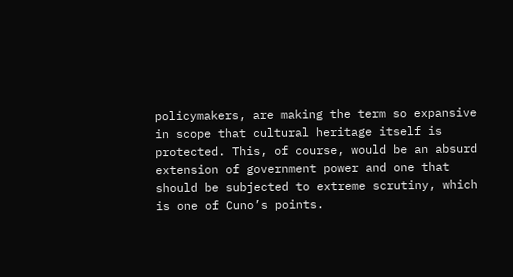policymakers, are making the term so expansive in scope that cultural heritage itself is protected. This, of course, would be an absurd extension of government power and one that should be subjected to extreme scrutiny, which is one of Cuno’s points.